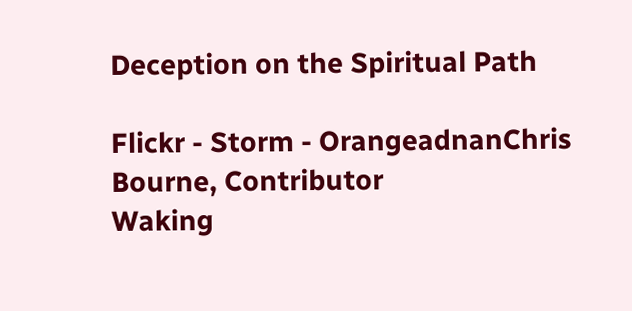Deception on the Spiritual Path

Flickr - Storm - OrangeadnanChris Bourne, Contributor
Waking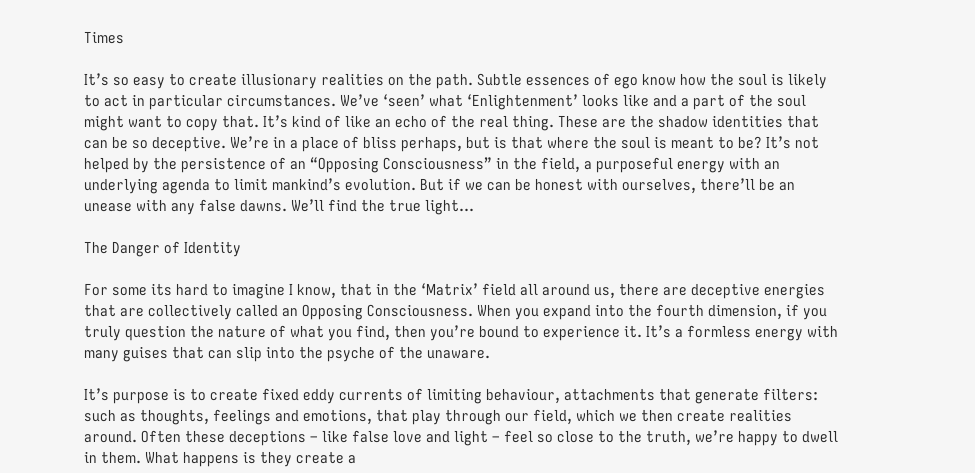Times

It’s so easy to create illusionary realities on the path. Subtle essences of ego know how the soul is likely to act in particular circumstances. We’ve ‘seen’ what ‘Enlightenment’ looks like and a part of the soul might want to copy that. It’s kind of like an echo of the real thing. These are the shadow identities that can be so deceptive. We’re in a place of bliss perhaps, but is that where the soul is meant to be? It’s not helped by the persistence of an “Opposing Consciousness” in the field, a purposeful energy with an underlying agenda to limit mankind’s evolution. But if we can be honest with ourselves, there’ll be an unease with any false dawns. We’ll find the true light…

The Danger of Identity

For some its hard to imagine I know, that in the ‘Matrix’ field all around us, there are deceptive energies that are collectively called an Opposing Consciousness. When you expand into the fourth dimension, if you truly question the nature of what you find, then you’re bound to experience it. It’s a formless energy with many guises that can slip into the psyche of the unaware.

It’s purpose is to create fixed eddy currents of limiting behaviour, attachments that generate filters: such as thoughts, feelings and emotions, that play through our field, which we then create realities around. Often these deceptions – like false love and light – feel so close to the truth, we’re happy to dwell in them. What happens is they create a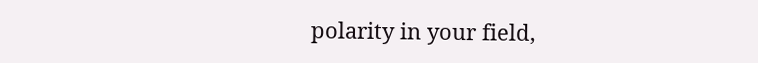polarity in your field,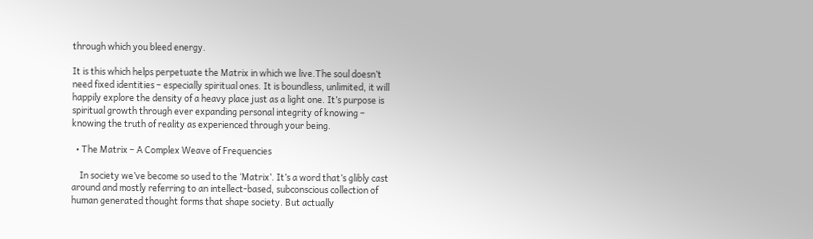through which you bleed energy.

It is this which helps perpetuate the Matrix in which we live.The soul doesn’t need fixed identities – especially spiritual ones. It is boundless, unlimited, it will happily explore the density of a heavy place just as a light one. It’s purpose is spiritual growth through ever expanding personal integrity of knowing – knowing the truth of reality as experienced through your being.

  • The Matrix – A Complex Weave of Frequencies

    In society we’ve become so used to the ‘Matrix’. It’s a word that’s glibly cast around and mostly referring to an intellect-based, subconscious collection of human generated thought forms that shape society. But actually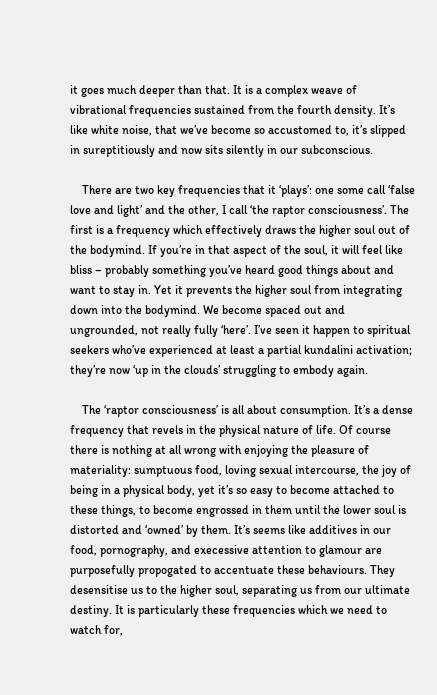it goes much deeper than that. It is a complex weave of vibrational frequencies sustained from the fourth density. It’s like white noise, that we’ve become so accustomed to, it’s slipped in sureptitiously and now sits silently in our subconscious.

    There are two key frequencies that it ‘plays’: one some call ‘false love and light’ and the other, I call ‘the raptor consciousness’. The first is a frequency which effectively draws the higher soul out of the bodymind. If you’re in that aspect of the soul, it will feel like bliss – probably something you’ve heard good things about and want to stay in. Yet it prevents the higher soul from integrating down into the bodymind. We become spaced out and ungrounded, not really fully ‘here’. I’ve seen it happen to spiritual seekers who’ve experienced at least a partial kundalini activation; they’re now ‘up in the clouds’ struggling to embody again.

    The ‘raptor consciousness’ is all about consumption. It’s a dense frequency that revels in the physical nature of life. Of course there is nothing at all wrong with enjoying the pleasure of materiality: sumptuous food, loving sexual intercourse, the joy of being in a physical body, yet it’s so easy to become attached to these things, to become engrossed in them until the lower soul is distorted and ‘owned’ by them. It’s seems like additives in our food, pornography, and execessive attention to glamour are purposefully propogated to accentuate these behaviours. They desensitise us to the higher soul, separating us from our ultimate destiny. It is particularly these frequencies which we need to watch for,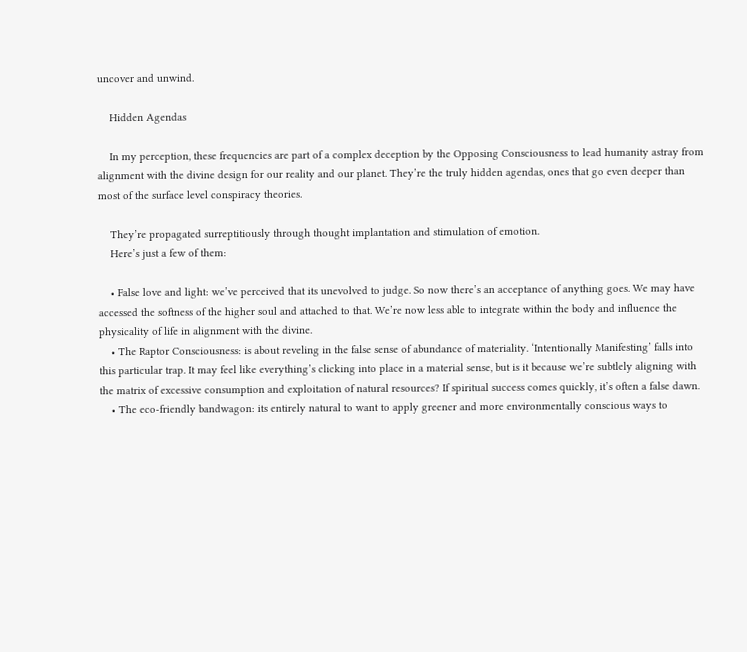uncover and unwind.

    Hidden Agendas

    In my perception, these frequencies are part of a complex deception by the Opposing Consciousness to lead humanity astray from alignment with the divine design for our reality and our planet. They’re the truly hidden agendas, ones that go even deeper than most of the surface level conspiracy theories.

    They’re propagated surreptitiously through thought implantation and stimulation of emotion.
    Here’s just a few of them:

    • False love and light: we’ve perceived that its unevolved to judge. So now there’s an acceptance of anything goes. We may have accessed the softness of the higher soul and attached to that. We’re now less able to integrate within the body and influence the physicality of life in alignment with the divine.
    • The Raptor Consciousness: is about reveling in the false sense of abundance of materiality. ‘Intentionally Manifesting’ falls into this particular trap. It may feel like everything’s clicking into place in a material sense, but is it because we’re subtlely aligning with the matrix of excessive consumption and exploitation of natural resources? If spiritual success comes quickly, it’s often a false dawn.
    • The eco-friendly bandwagon: its entirely natural to want to apply greener and more environmentally conscious ways to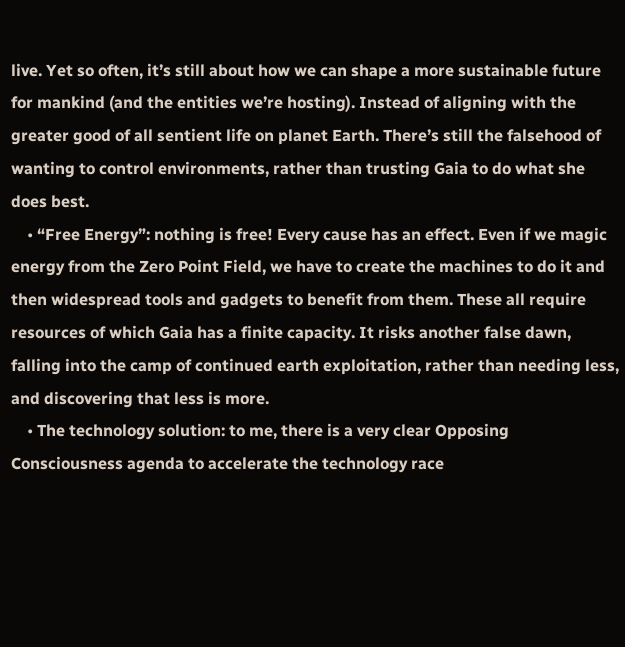live. Yet so often, it’s still about how we can shape a more sustainable future for mankind (and the entities we’re hosting). Instead of aligning with the greater good of all sentient life on planet Earth. There’s still the falsehood of wanting to control environments, rather than trusting Gaia to do what she does best.
    • “Free Energy”: nothing is free! Every cause has an effect. Even if we magic energy from the Zero Point Field, we have to create the machines to do it and then widespread tools and gadgets to benefit from them. These all require resources of which Gaia has a finite capacity. It risks another false dawn, falling into the camp of continued earth exploitation, rather than needing less, and discovering that less is more.
    • The technology solution: to me, there is a very clear Opposing Consciousness agenda to accelerate the technology race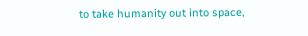to take humanity out into space,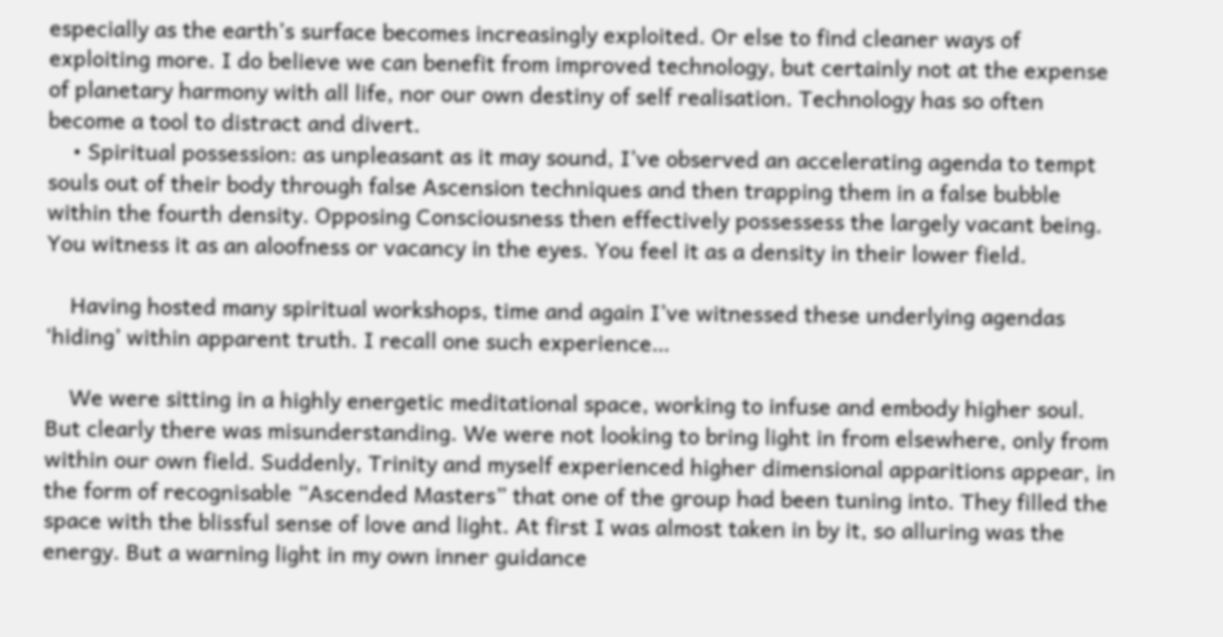especially as the earth’s surface becomes increasingly exploited. Or else to find cleaner ways of exploiting more. I do believe we can benefit from improved technology, but certainly not at the expense of planetary harmony with all life, nor our own destiny of self realisation. Technology has so often become a tool to distract and divert.
    • Spiritual possession: as unpleasant as it may sound, I’ve observed an accelerating agenda to tempt souls out of their body through false Ascension techniques and then trapping them in a false bubble within the fourth density. Opposing Consciousness then effectively possessess the largely vacant being. You witness it as an aloofness or vacancy in the eyes. You feel it as a density in their lower field.

    Having hosted many spiritual workshops, time and again I’ve witnessed these underlying agendas ‘hiding’ within apparent truth. I recall one such experience…

    We were sitting in a highly energetic meditational space, working to infuse and embody higher soul. But clearly there was misunderstanding. We were not looking to bring light in from elsewhere, only from within our own field. Suddenly, Trinity and myself experienced higher dimensional apparitions appear, in the form of recognisable “Ascended Masters” that one of the group had been tuning into. They filled the space with the blissful sense of love and light. At first I was almost taken in by it, so alluring was the energy. But a warning light in my own inner guidance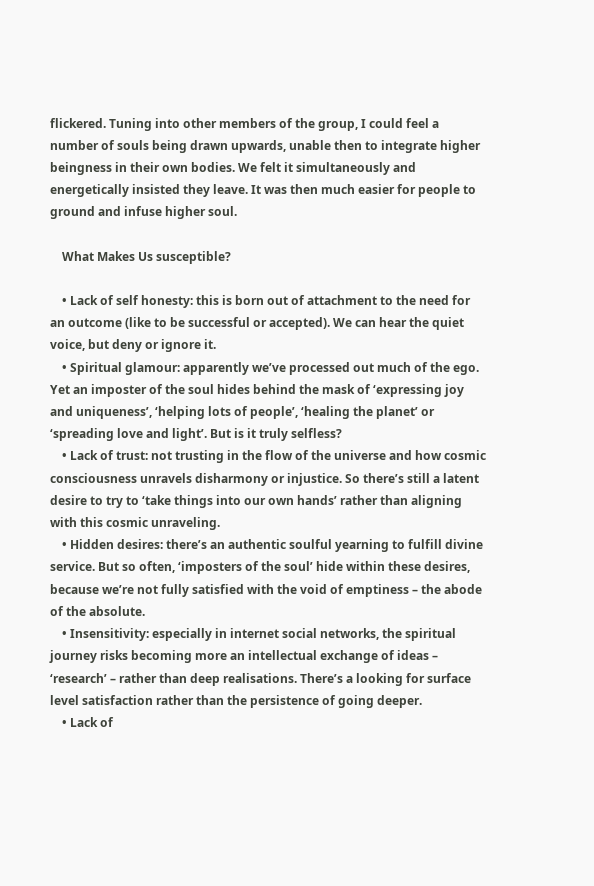flickered. Tuning into other members of the group, I could feel a number of souls being drawn upwards, unable then to integrate higher beingness in their own bodies. We felt it simultaneously and energetically insisted they leave. It was then much easier for people to ground and infuse higher soul.

    What Makes Us susceptible?

    • Lack of self honesty: this is born out of attachment to the need for an outcome (like to be successful or accepted). We can hear the quiet voice, but deny or ignore it.
    • Spiritual glamour: apparently we’ve processed out much of the ego. Yet an imposter of the soul hides behind the mask of ‘expressing joy and uniqueness’, ‘helping lots of people’, ‘healing the planet’ or ‘spreading love and light’. But is it truly selfless?
    • Lack of trust: not trusting in the flow of the universe and how cosmic consciousness unravels disharmony or injustice. So there’s still a latent desire to try to ‘take things into our own hands’ rather than aligning with this cosmic unraveling.
    • Hidden desires: there’s an authentic soulful yearning to fulfill divine service. But so often, ‘imposters of the soul’ hide within these desires, because we’re not fully satisfied with the void of emptiness – the abode of the absolute.
    • Insensitivity: especially in internet social networks, the spiritual journey risks becoming more an intellectual exchange of ideas – ‘research’ – rather than deep realisations. There’s a looking for surface level satisfaction rather than the persistence of going deeper.
    • Lack of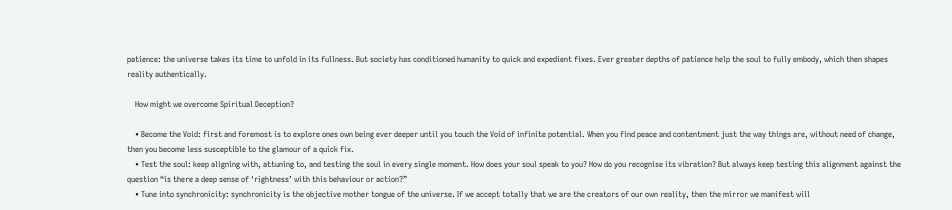patience: the universe takes its time to unfold in its fullness. But society has conditioned humanity to quick and expedient fixes. Ever greater depths of patience help the soul to fully embody, which then shapes reality authentically.

    How might we overcome Spiritual Deception?

    • Become the Void: first and foremost is to explore ones own being ever deeper until you touch the Void of infinite potential. When you find peace and contentment just the way things are, without need of change, then you become less susceptible to the glamour of a quick fix.
    • Test the soul: keep aligning with, attuning to, and testing the soul in every single moment. How does your soul speak to you? How do you recognise its vibration? But always keep testing this alignment against the question “is there a deep sense of ‘rightness’ with this behaviour or action?”
    • Tune into synchronicity: synchronicity is the objective mother tongue of the universe. If we accept totally that we are the creators of our own reality, then the mirror we manifest will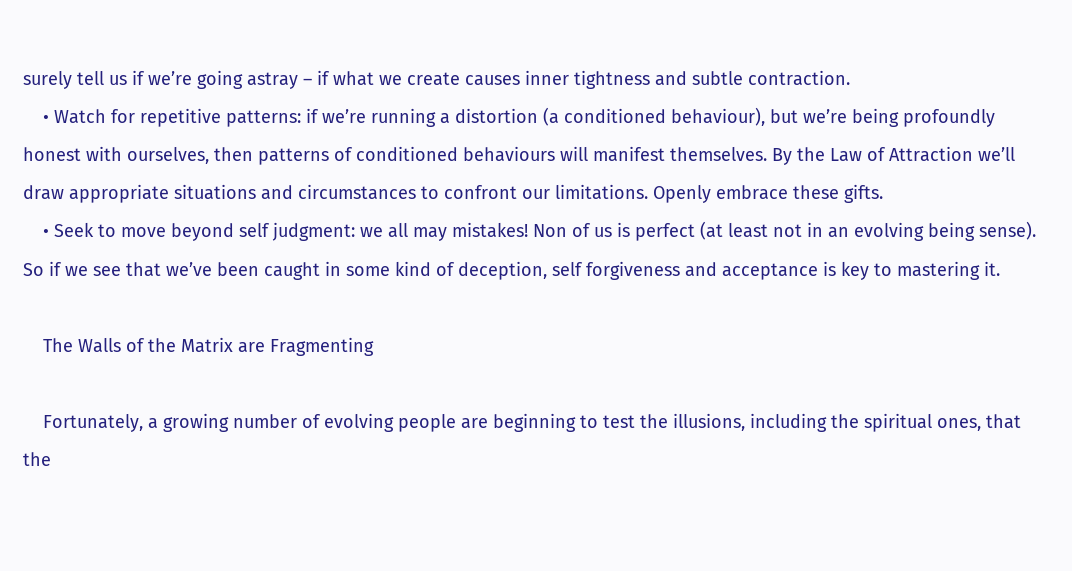surely tell us if we’re going astray – if what we create causes inner tightness and subtle contraction.
    • Watch for repetitive patterns: if we’re running a distortion (a conditioned behaviour), but we’re being profoundly honest with ourselves, then patterns of conditioned behaviours will manifest themselves. By the Law of Attraction we’ll draw appropriate situations and circumstances to confront our limitations. Openly embrace these gifts.
    • Seek to move beyond self judgment: we all may mistakes! Non of us is perfect (at least not in an evolving being sense). So if we see that we’ve been caught in some kind of deception, self forgiveness and acceptance is key to mastering it.

    The Walls of the Matrix are Fragmenting

    Fortunately, a growing number of evolving people are beginning to test the illusions, including the spiritual ones, that the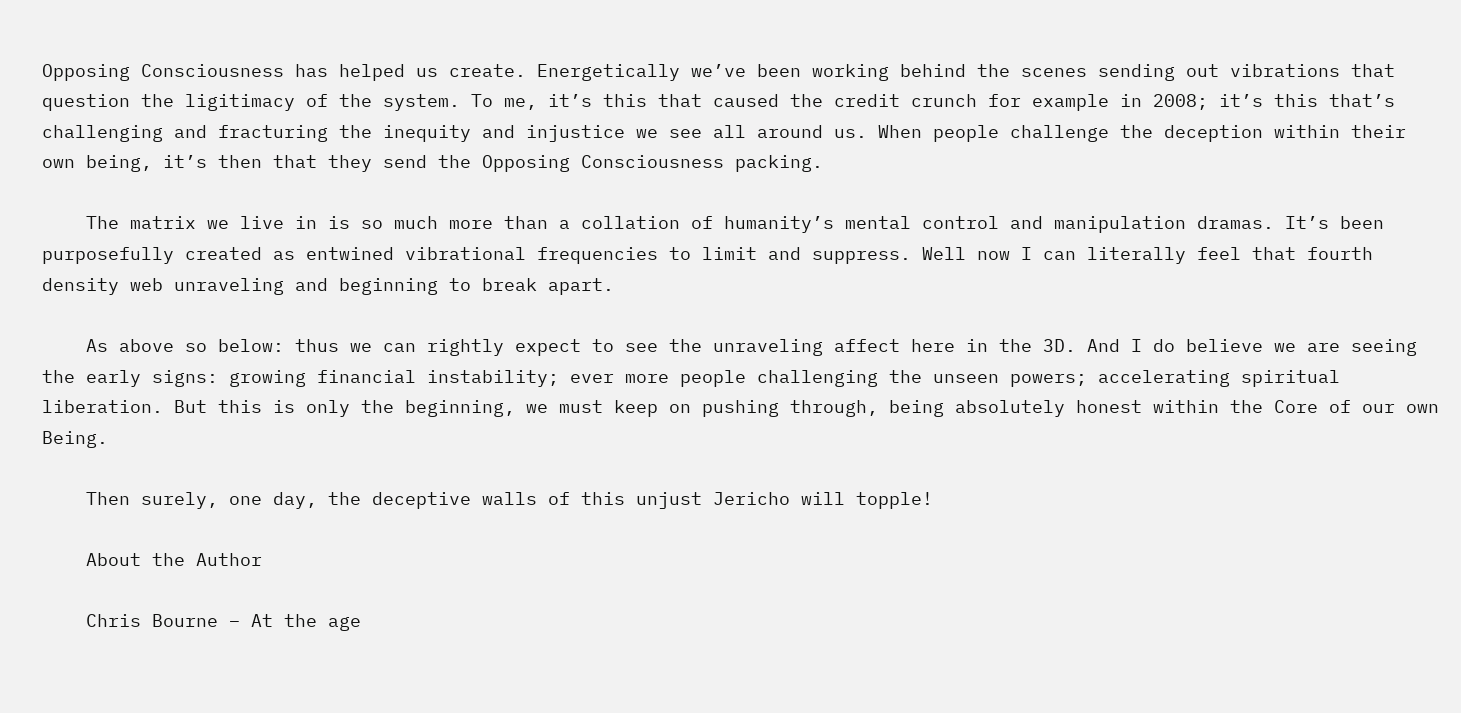Opposing Consciousness has helped us create. Energetically we’ve been working behind the scenes sending out vibrations that question the ligitimacy of the system. To me, it’s this that caused the credit crunch for example in 2008; it’s this that’s challenging and fracturing the inequity and injustice we see all around us. When people challenge the deception within their own being, it’s then that they send the Opposing Consciousness packing.

    The matrix we live in is so much more than a collation of humanity’s mental control and manipulation dramas. It’s been purposefully created as entwined vibrational frequencies to limit and suppress. Well now I can literally feel that fourth density web unraveling and beginning to break apart.

    As above so below: thus we can rightly expect to see the unraveling affect here in the 3D. And I do believe we are seeing the early signs: growing financial instability; ever more people challenging the unseen powers; accelerating spiritual liberation. But this is only the beginning, we must keep on pushing through, being absolutely honest within the Core of our own Being.

    Then surely, one day, the deceptive walls of this unjust Jericho will topple!

    About the Author

    Chris Bourne – At the age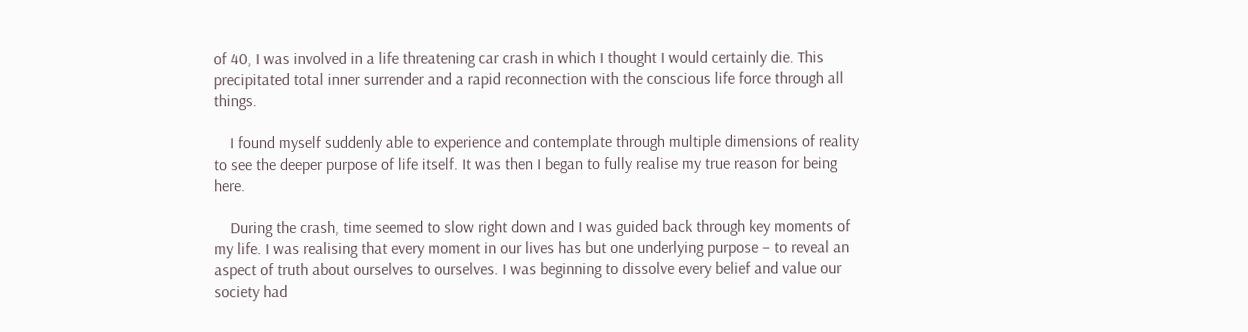of 40, I was involved in a life threatening car crash in which I thought I would certainly die. This precipitated total inner surrender and a rapid reconnection with the conscious life force through all things.

    I found myself suddenly able to experience and contemplate through multiple dimensions of reality to see the deeper purpose of life itself. It was then I began to fully realise my true reason for being here.

    During the crash, time seemed to slow right down and I was guided back through key moments of my life. I was realising that every moment in our lives has but one underlying purpose – to reveal an aspect of truth about ourselves to ourselves. I was beginning to dissolve every belief and value our society had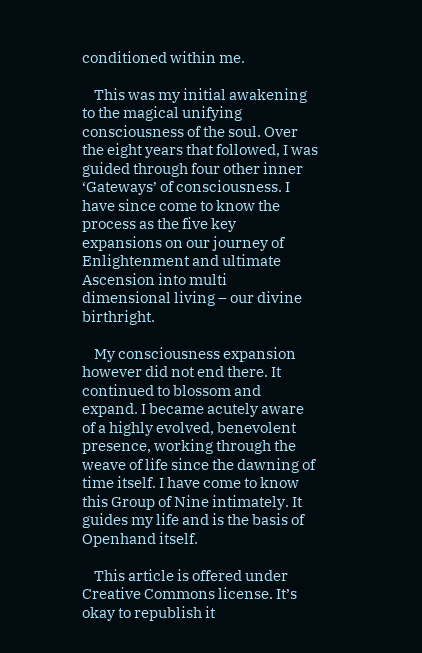conditioned within me.

    This was my initial awakening to the magical unifying consciousness of the soul. Over the eight years that followed, I was guided through four other inner ‘Gateways’ of consciousness. I have since come to know the process as the five key expansions on our journey of Enlightenment and ultimate Ascension into multi dimensional living – our divine birthright.

    My consciousness expansion however did not end there. It continued to blossom and expand. I became acutely aware of a highly evolved, benevolent presence, working through the weave of life since the dawning of time itself. I have come to know this Group of Nine intimately. It guides my life and is the basis of Openhand itself.

    This article is offered under Creative Commons license. It’s okay to republish it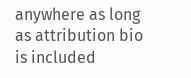anywhere as long as attribution bio is included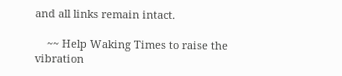and all links remain intact.

    ~~ Help Waking Times to raise the vibration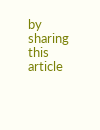by sharing this article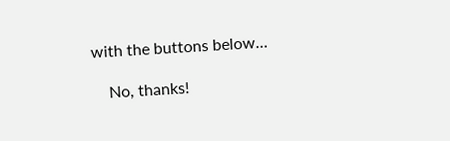with the buttons below…

    No, thanks!